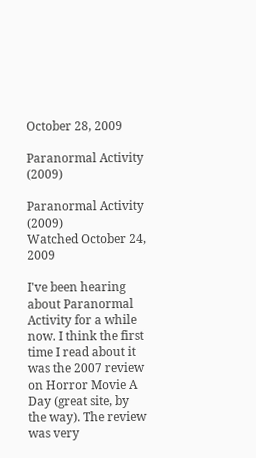October 28, 2009

Paranormal Activity (2009)

Paranormal Activity (2009)
Watched October 24, 2009

I've been hearing about Paranormal Activity for a while now. I think the first time I read about it was the 2007 review on Horror Movie A Day (great site, by the way). The review was very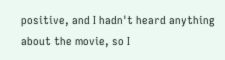positive, and I hadn't heard anything about the movie, so I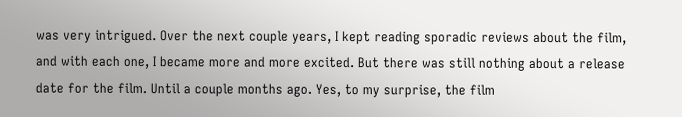was very intrigued. Over the next couple years, I kept reading sporadic reviews about the film, and with each one, I became more and more excited. But there was still nothing about a release date for the film. Until a couple months ago. Yes, to my surprise, the film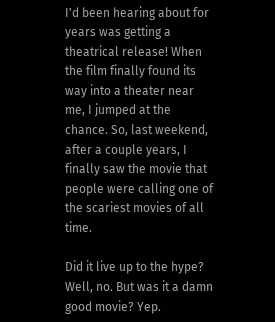I'd been hearing about for years was getting a theatrical release! When the film finally found its way into a theater near me, I jumped at the chance. So, last weekend, after a couple years, I finally saw the movie that people were calling one of the scariest movies of all time.

Did it live up to the hype? Well, no. But was it a damn good movie? Yep.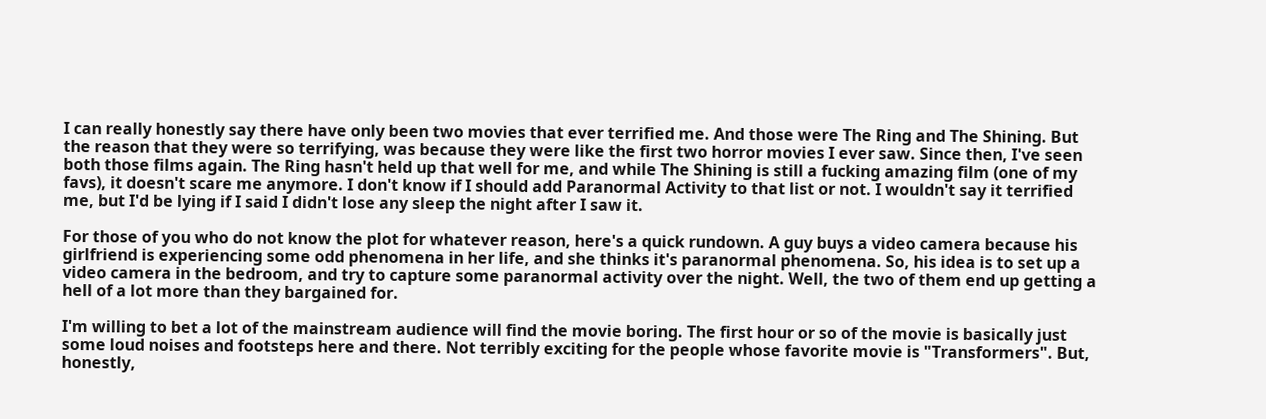I can really honestly say there have only been two movies that ever terrified me. And those were The Ring and The Shining. But the reason that they were so terrifying, was because they were like the first two horror movies I ever saw. Since then, I've seen both those films again. The Ring hasn't held up that well for me, and while The Shining is still a fucking amazing film (one of my favs), it doesn't scare me anymore. I don't know if I should add Paranormal Activity to that list or not. I wouldn't say it terrified me, but I'd be lying if I said I didn't lose any sleep the night after I saw it.

For those of you who do not know the plot for whatever reason, here's a quick rundown. A guy buys a video camera because his girlfriend is experiencing some odd phenomena in her life, and she thinks it's paranormal phenomena. So, his idea is to set up a video camera in the bedroom, and try to capture some paranormal activity over the night. Well, the two of them end up getting a hell of a lot more than they bargained for.

I'm willing to bet a lot of the mainstream audience will find the movie boring. The first hour or so of the movie is basically just some loud noises and footsteps here and there. Not terribly exciting for the people whose favorite movie is "Transformers". But, honestly,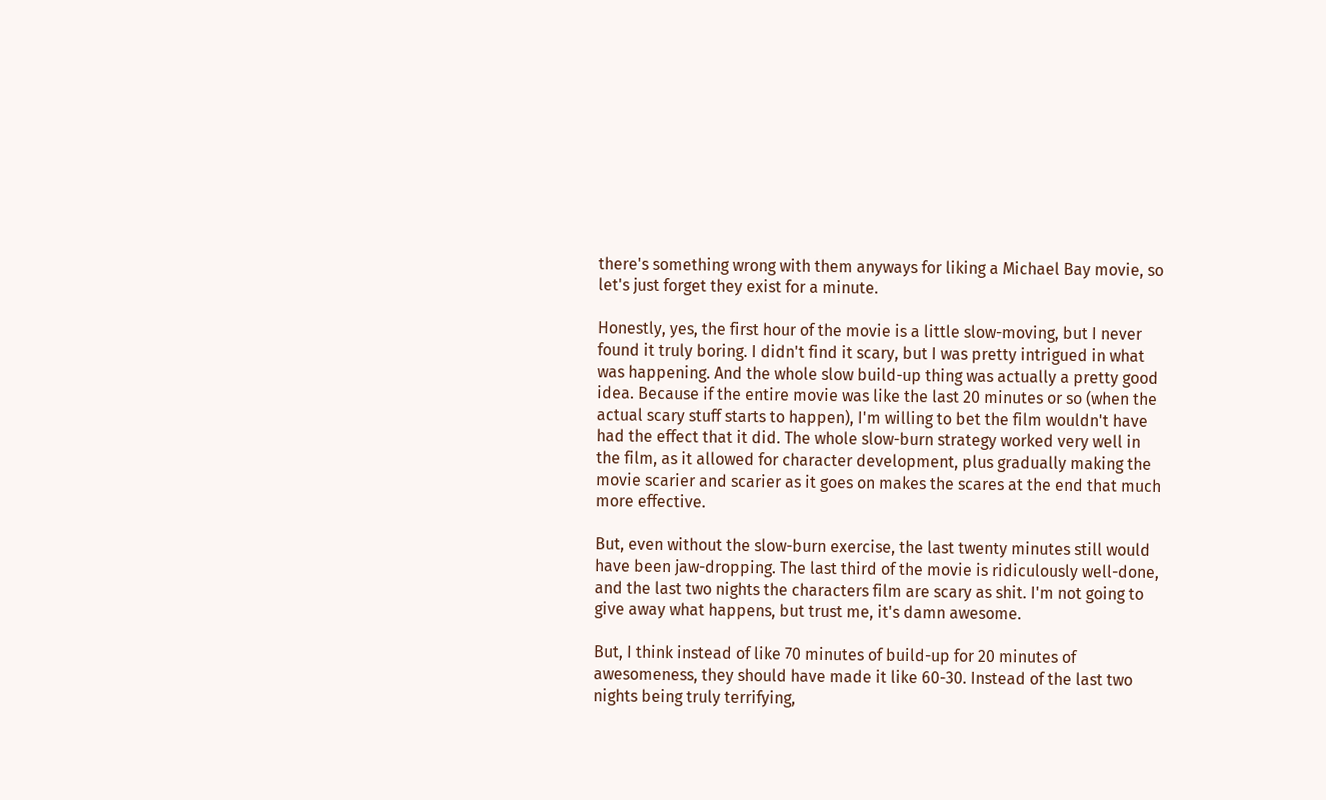there's something wrong with them anyways for liking a Michael Bay movie, so let's just forget they exist for a minute.

Honestly, yes, the first hour of the movie is a little slow-moving, but I never found it truly boring. I didn't find it scary, but I was pretty intrigued in what was happening. And the whole slow build-up thing was actually a pretty good idea. Because if the entire movie was like the last 20 minutes or so (when the actual scary stuff starts to happen), I'm willing to bet the film wouldn't have had the effect that it did. The whole slow-burn strategy worked very well in the film, as it allowed for character development, plus gradually making the movie scarier and scarier as it goes on makes the scares at the end that much more effective.

But, even without the slow-burn exercise, the last twenty minutes still would have been jaw-dropping. The last third of the movie is ridiculously well-done, and the last two nights the characters film are scary as shit. I'm not going to give away what happens, but trust me, it's damn awesome.

But, I think instead of like 70 minutes of build-up for 20 minutes of awesomeness, they should have made it like 60-30. Instead of the last two nights being truly terrifying,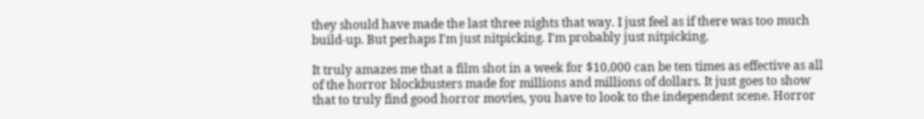they should have made the last three nights that way. I just feel as if there was too much build-up. But perhaps I'm just nitpicking. I'm probably just nitpicking.

It truly amazes me that a film shot in a week for $10,000 can be ten times as effective as all of the horror blockbusters made for millions and millions of dollars. It just goes to show that to truly find good horror movies, you have to look to the independent scene. Horror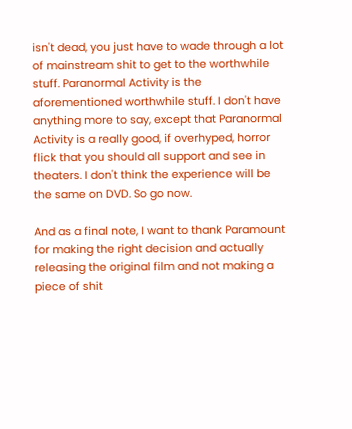isn't dead, you just have to wade through a lot of mainstream shit to get to the worthwhile stuff. Paranormal Activity is the aforementioned worthwhile stuff. I don't have anything more to say, except that Paranormal Activity is a really good, if overhyped, horror flick that you should all support and see in theaters. I don't think the experience will be the same on DVD. So go now.

And as a final note, I want to thank Paramount for making the right decision and actually releasing the original film and not making a piece of shit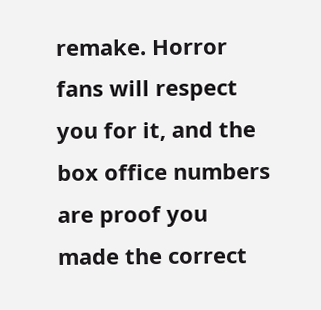remake. Horror fans will respect you for it, and the box office numbers are proof you made the correct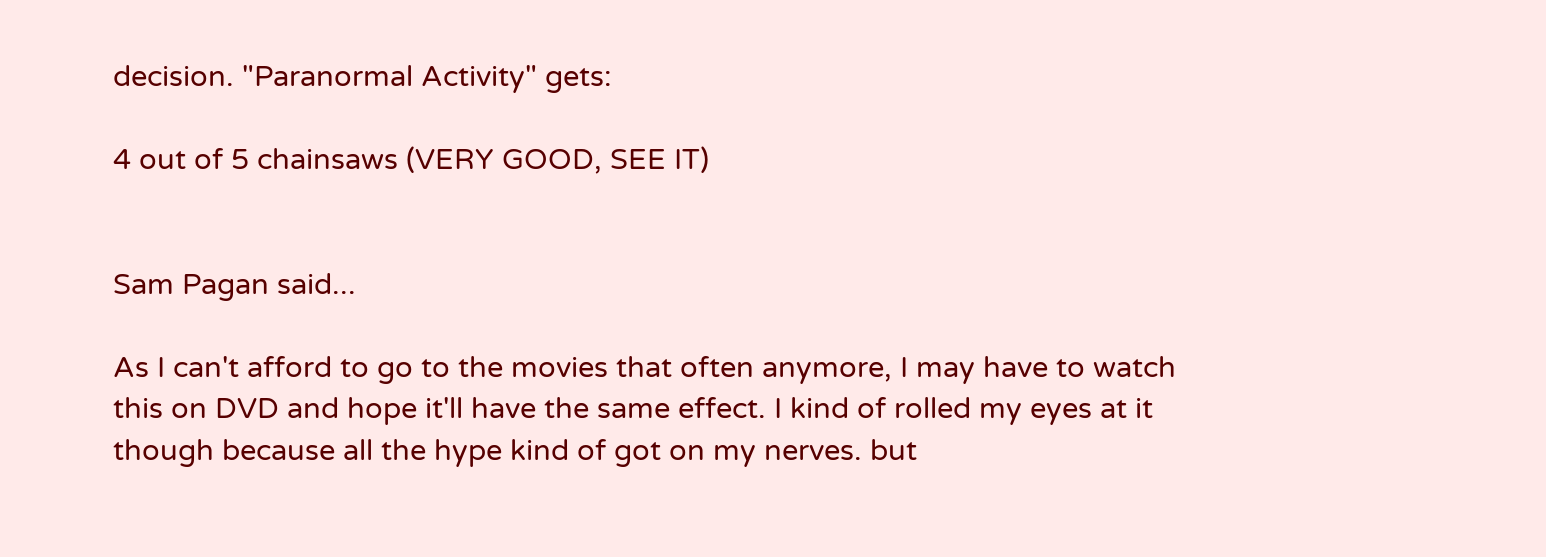decision. "Paranormal Activity" gets:

4 out of 5 chainsaws (VERY GOOD, SEE IT)


Sam Pagan said...

As I can't afford to go to the movies that often anymore, I may have to watch this on DVD and hope it'll have the same effect. I kind of rolled my eyes at it though because all the hype kind of got on my nerves. but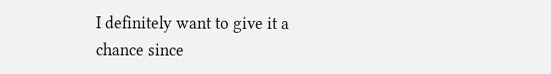I definitely want to give it a chance since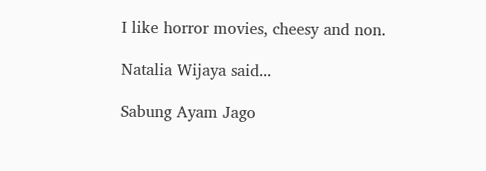I like horror movies, cheesy and non.

Natalia Wijaya said...

Sabung Ayam Jago